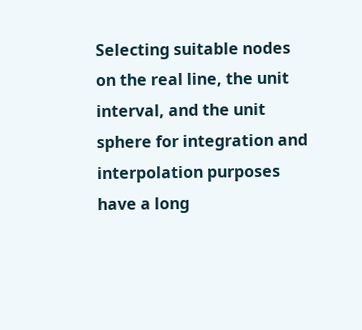Selecting suitable nodes on the real line, the unit interval, and the unit sphere for integration and interpolation purposes have a long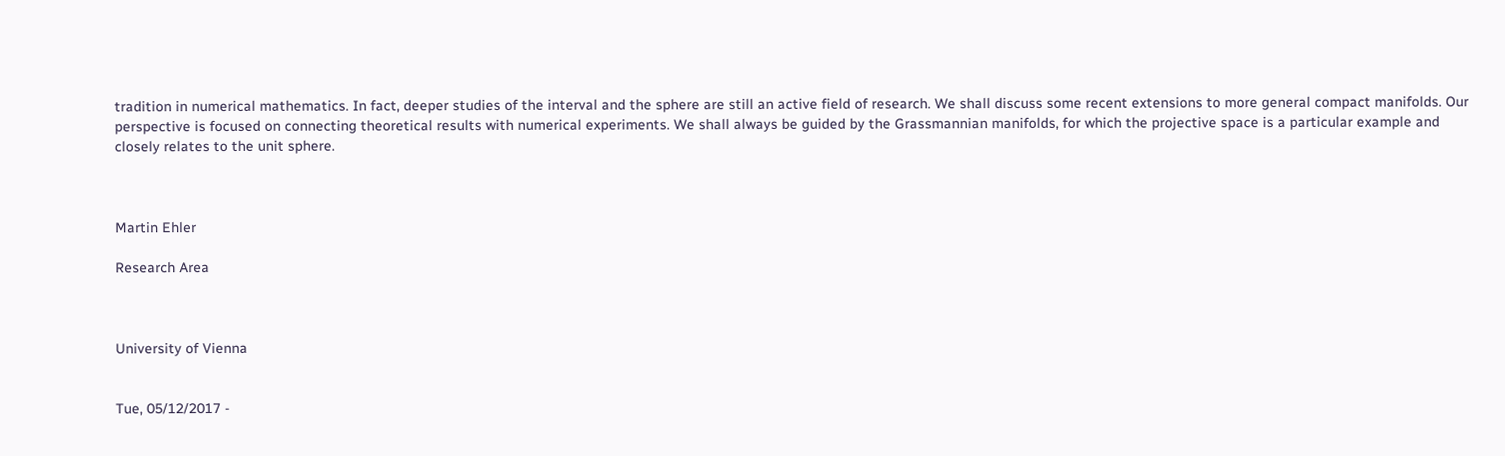tradition in numerical mathematics. In fact, deeper studies of the interval and the sphere are still an active field of research. We shall discuss some recent extensions to more general compact manifolds. Our perspective is focused on connecting theoretical results with numerical experiments. We shall always be guided by the Grassmannian manifolds, for which the projective space is a particular example and closely relates to the unit sphere.



Martin Ehler

Research Area



University of Vienna


Tue, 05/12/2017 -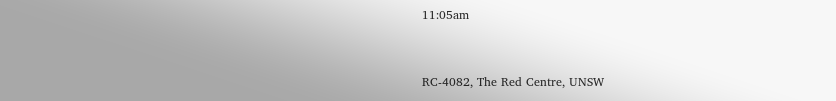11:05am


RC-4082, The Red Centre, UNSW